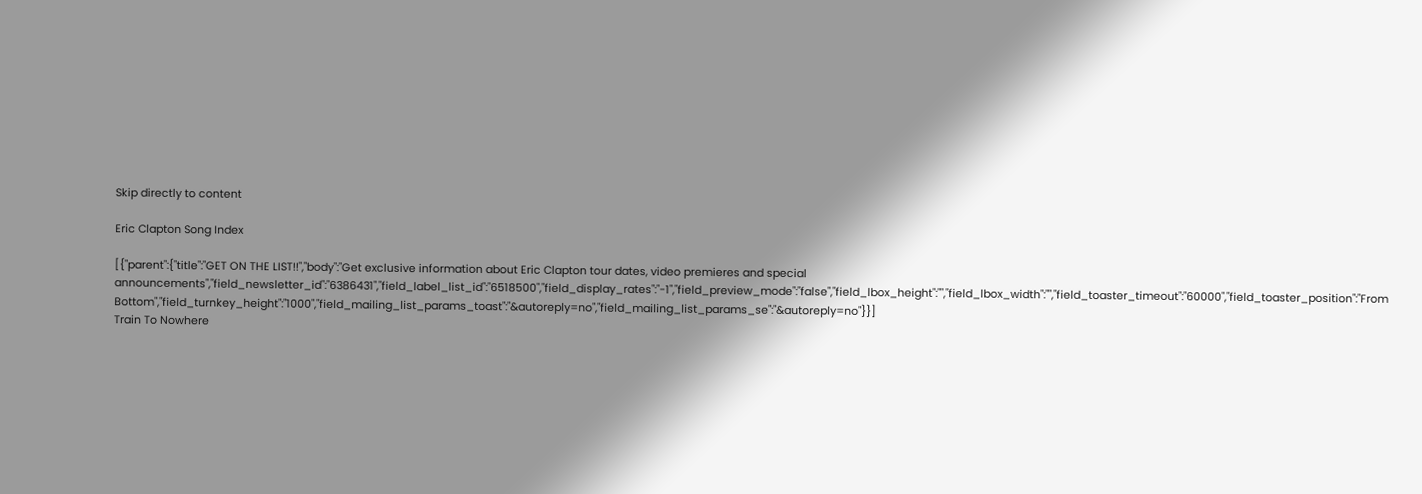Skip directly to content

Eric Clapton Song Index

[{"parent":{"title":"GET ON THE LIST!!","body":"Get exclusive information about Eric Clapton tour dates, video premieres and special announcements","field_newsletter_id":"6386431","field_label_list_id":"6518500","field_display_rates":"-1","field_preview_mode":"false","field_lbox_height":"","field_lbox_width":"","field_toaster_timeout":"60000","field_toaster_position":"From Bottom","field_turnkey_height":"1000","field_mailing_list_params_toast":"&autoreply=no","field_mailing_list_params_se":"&autoreply=no"}}]
Train To Nowhere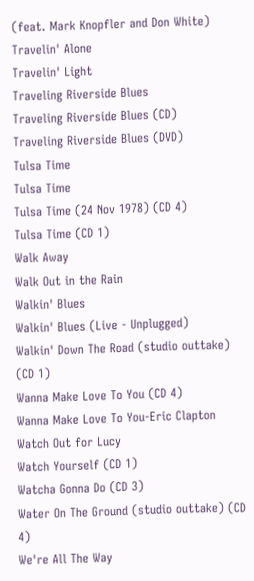(feat. Mark Knopfler and Don White)
Travelin' Alone
Travelin' Light
Traveling Riverside Blues
Traveling Riverside Blues (CD)
Traveling Riverside Blues (DVD)
Tulsa Time
Tulsa Time
Tulsa Time (24 Nov 1978) (CD 4)
Tulsa Time (CD 1)
Walk Away
Walk Out in the Rain
Walkin' Blues
Walkin' Blues (Live - Unplugged)
Walkin' Down The Road (studio outtake) (CD 1)
Wanna Make Love To You (CD 4)
Wanna Make Love To You-Eric Clapton
Watch Out for Lucy
Watch Yourself (CD 1)
Watcha Gonna Do (CD 3)
Water On The Ground (studio outtake) (CD 4)
We're All The Way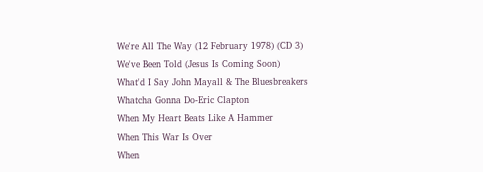We're All The Way (12 February 1978) (CD 3)
We've Been Told (Jesus Is Coming Soon)
What'd I Say John Mayall & The Bluesbreakers
Whatcha Gonna Do-Eric Clapton
When My Heart Beats Like A Hammer
When This War Is Over
When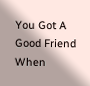You Got A Good Friend
When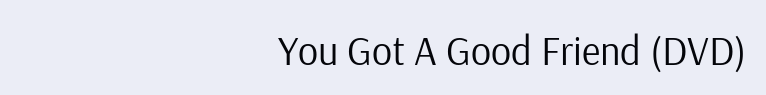You Got A Good Friend (DVD)